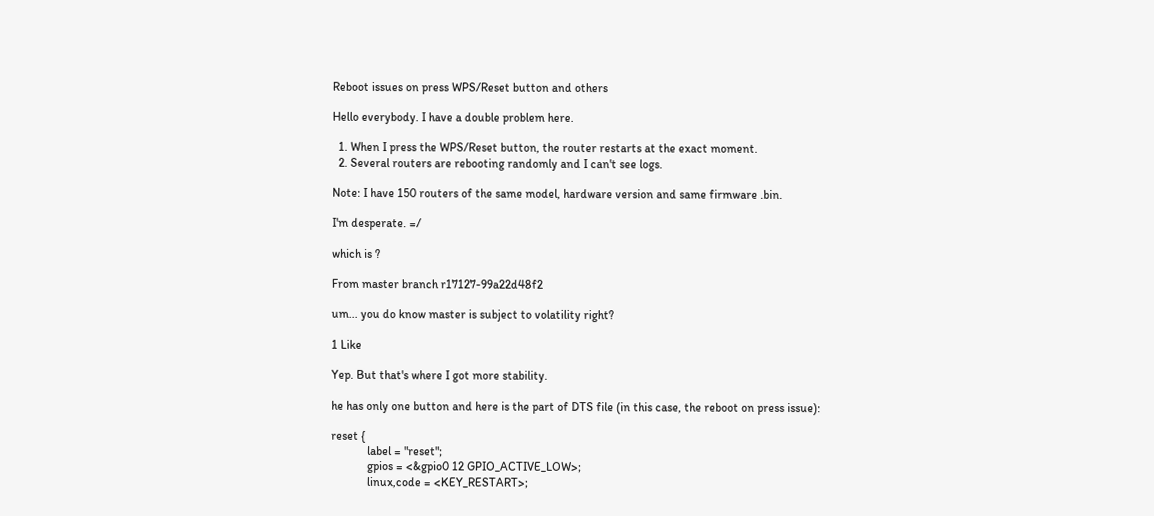Reboot issues on press WPS/Reset button and others

Hello everybody. I have a double problem here.

  1. When I press the WPS/Reset button, the router restarts at the exact moment.
  2. Several routers are rebooting randomly and I can't see logs.

Note: I have 150 routers of the same model, hardware version and same firmware .bin.

I'm desperate. =/

which is ?

From master branch r17127-99a22d48f2

um... you do know master is subject to volatility right?

1 Like

Yep. But that's where I got more stability.

he has only one button and here is the part of DTS file (in this case, the reboot on press issue):

reset {
            label = "reset";
            gpios = <&gpio0 12 GPIO_ACTIVE_LOW>;
            linux,code = <KEY_RESTART>;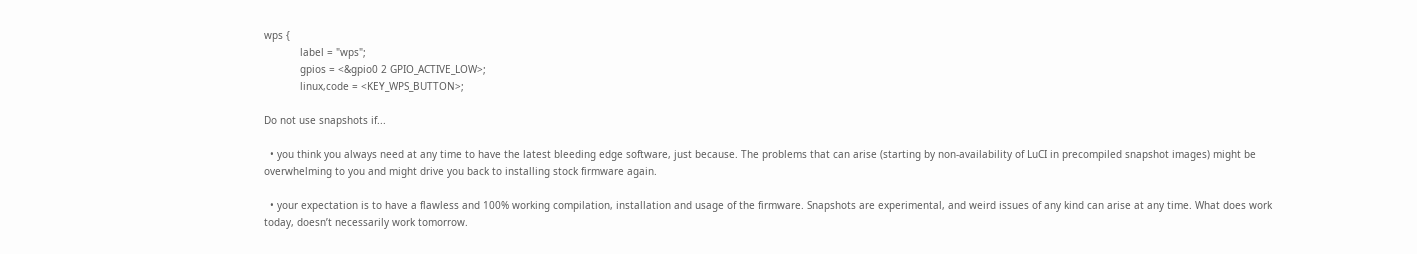wps {
            label = "wps";
            gpios = <&gpio0 2 GPIO_ACTIVE_LOW>;
            linux,code = <KEY_WPS_BUTTON>;

Do not use snapshots if...

  • you think you always need at any time to have the latest bleeding edge software, just because. The problems that can arise (starting by non-availability of LuCI in precompiled snapshot images) might be overwhelming to you and might drive you back to installing stock firmware again.

  • your expectation is to have a flawless and 100% working compilation, installation and usage of the firmware. Snapshots are experimental, and weird issues of any kind can arise at any time. What does work today, doesn’t necessarily work tomorrow.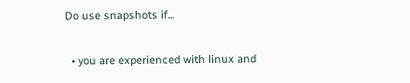Do use snapshots if...

  • you are experienced with linux and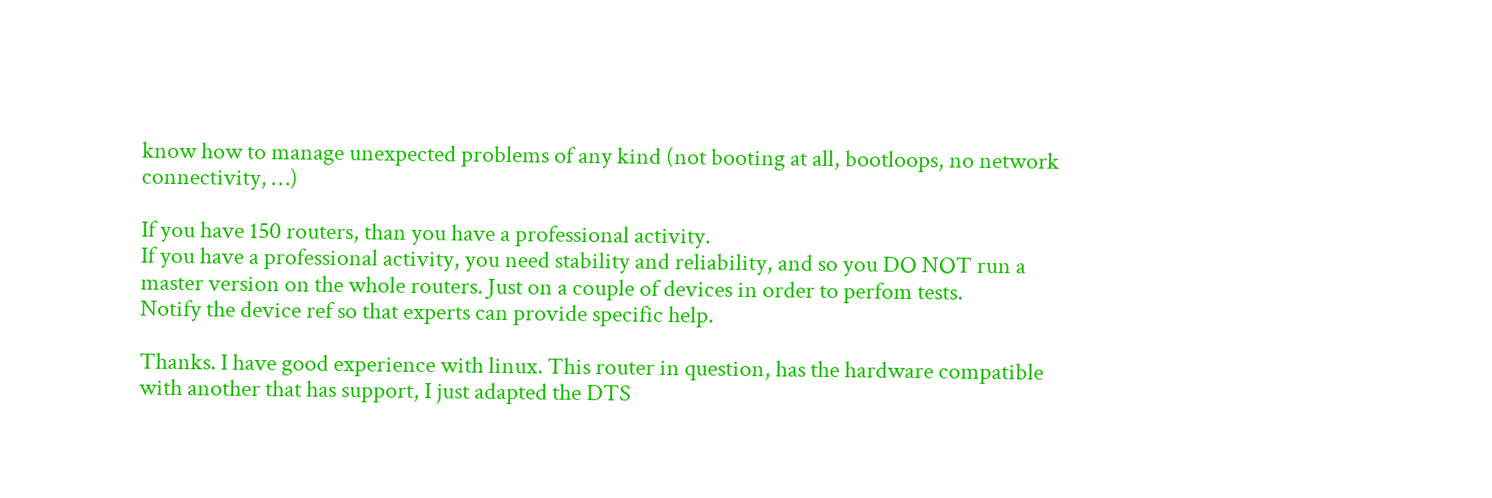know how to manage unexpected problems of any kind (not booting at all, bootloops, no network connectivity, …)

If you have 150 routers, than you have a professional activity.
If you have a professional activity, you need stability and reliability, and so you DO NOT run a master version on the whole routers. Just on a couple of devices in order to perfom tests.
Notify the device ref so that experts can provide specific help.

Thanks. I have good experience with linux. This router in question, has the hardware compatible with another that has support, I just adapted the DTS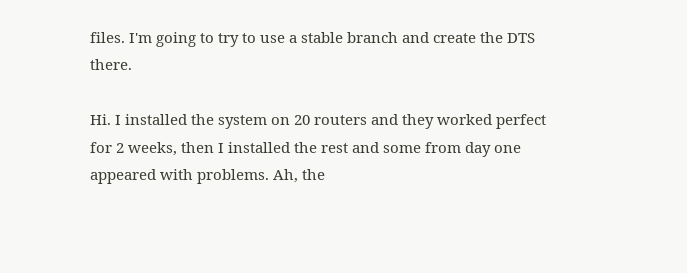files. I'm going to try to use a stable branch and create the DTS there.

Hi. I installed the system on 20 routers and they worked perfect for 2 weeks, then I installed the rest and some from day one appeared with problems. Ah, the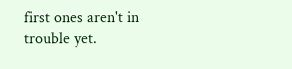first ones aren't in trouble yet.